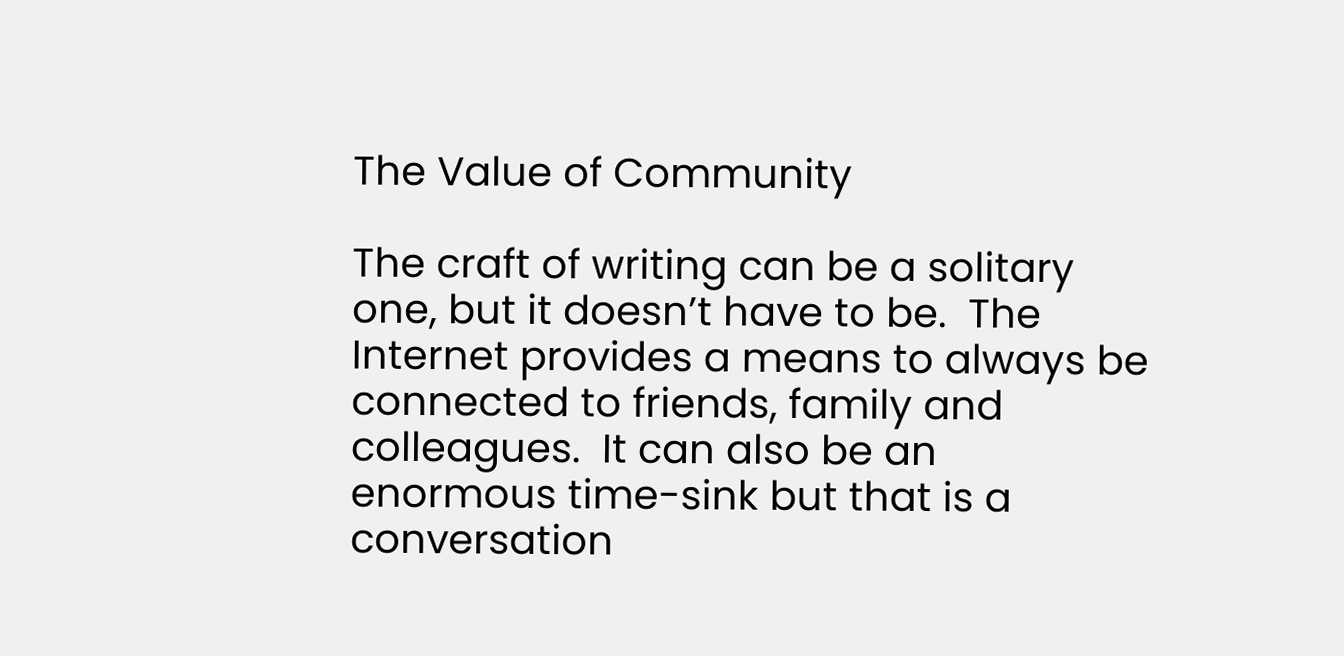The Value of Community

The craft of writing can be a solitary one, but it doesn’t have to be.  The Internet provides a means to always be connected to friends, family and colleagues.  It can also be an enormous time-sink but that is a conversation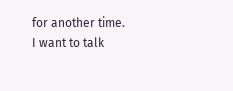for another time. I want to talk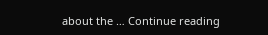about the … Continue reading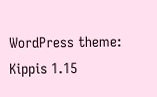WordPress theme: Kippis 1.15